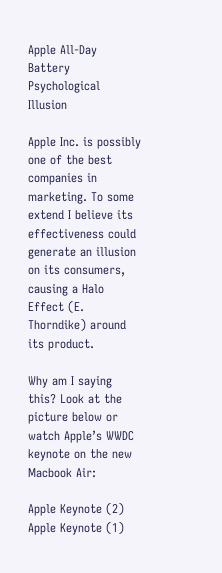Apple All-Day Battery Psychological Illusion

Apple Inc. is possibly one of the best companies in marketing. To some extend I believe its effectiveness could generate an illusion on its consumers, causing a Halo Effect (E. Thorndike) around its product.

Why am I saying this? Look at the picture below or watch Apple’s WWDC keynote on the new Macbook Air:

Apple Keynote (2)      Apple Keynote (1)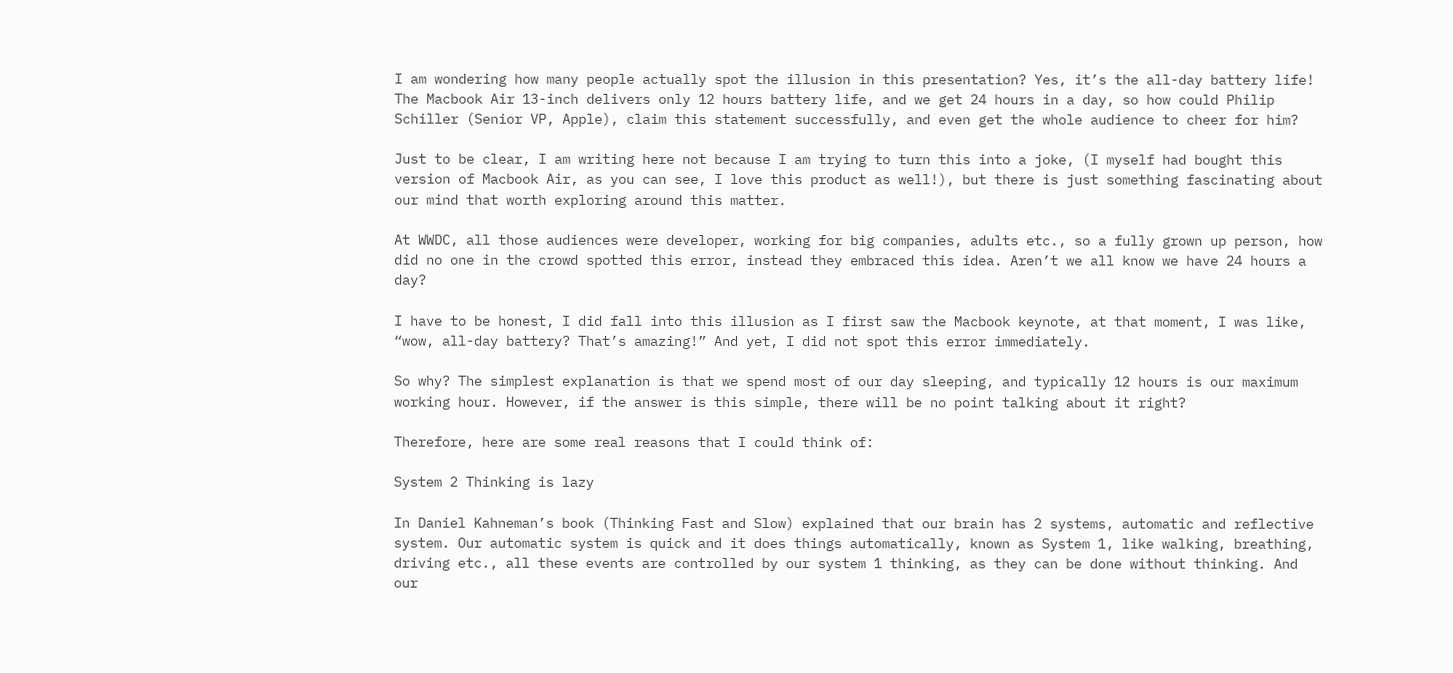I am wondering how many people actually spot the illusion in this presentation? Yes, it’s the all-day battery life! The Macbook Air 13-inch delivers only 12 hours battery life, and we get 24 hours in a day, so how could Philip Schiller (Senior VP, Apple), claim this statement successfully, and even get the whole audience to cheer for him?

Just to be clear, I am writing here not because I am trying to turn this into a joke, (I myself had bought this version of Macbook Air, as you can see, I love this product as well!), but there is just something fascinating about our mind that worth exploring around this matter.

At WWDC, all those audiences were developer, working for big companies, adults etc., so a fully grown up person, how did no one in the crowd spotted this error, instead they embraced this idea. Aren’t we all know we have 24 hours a day?

I have to be honest, I did fall into this illusion as I first saw the Macbook keynote, at that moment, I was like, “wow, all-day battery? That’s amazing!” And yet, I did not spot this error immediately.

So why? The simplest explanation is that we spend most of our day sleeping, and typically 12 hours is our maximum working hour. However, if the answer is this simple, there will be no point talking about it right?

Therefore, here are some real reasons that I could think of:

System 2 Thinking is lazy

In Daniel Kahneman’s book (Thinking Fast and Slow) explained that our brain has 2 systems, automatic and reflective system. Our automatic system is quick and it does things automatically, known as System 1, like walking, breathing, driving etc., all these events are controlled by our system 1 thinking, as they can be done without thinking. And our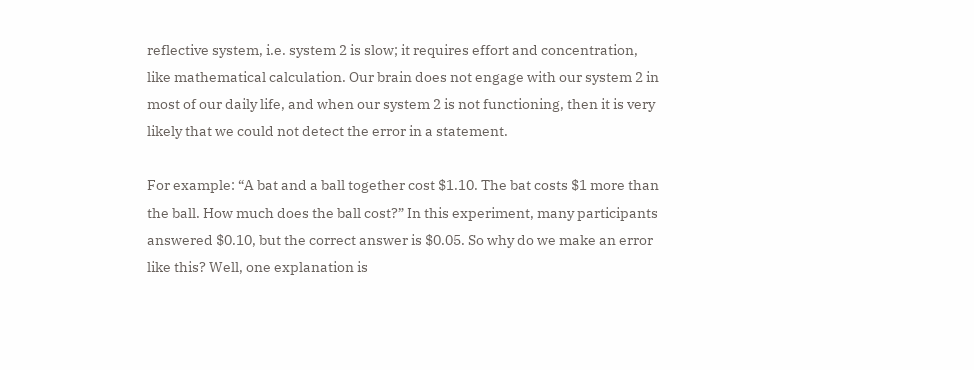reflective system, i.e. system 2 is slow; it requires effort and concentration, like mathematical calculation. Our brain does not engage with our system 2 in most of our daily life, and when our system 2 is not functioning, then it is very likely that we could not detect the error in a statement.

For example: “A bat and a ball together cost $1.10. The bat costs $1 more than the ball. How much does the ball cost?” In this experiment, many participants answered $0.10, but the correct answer is $0.05. So why do we make an error like this? Well, one explanation is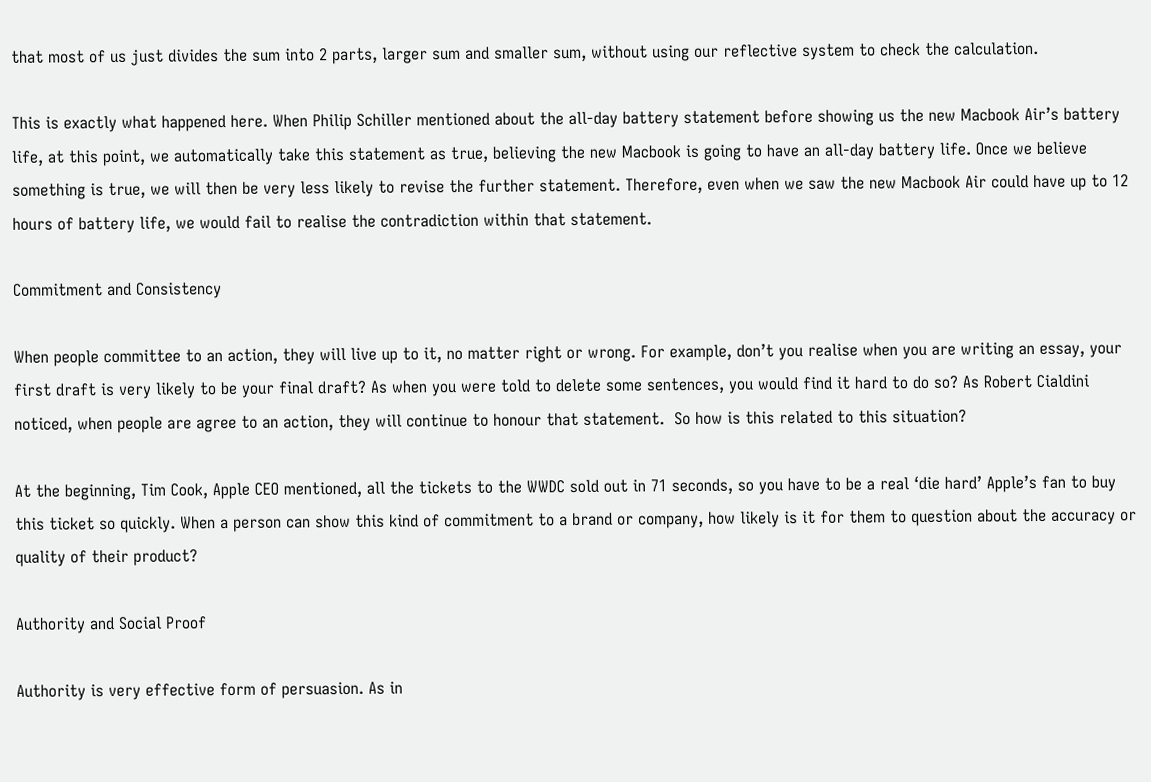that most of us just divides the sum into 2 parts, larger sum and smaller sum, without using our reflective system to check the calculation.

This is exactly what happened here. When Philip Schiller mentioned about the all-day battery statement before showing us the new Macbook Air’s battery life, at this point, we automatically take this statement as true, believing the new Macbook is going to have an all-day battery life. Once we believe something is true, we will then be very less likely to revise the further statement. Therefore, even when we saw the new Macbook Air could have up to 12 hours of battery life, we would fail to realise the contradiction within that statement.

Commitment and Consistency

When people committee to an action, they will live up to it, no matter right or wrong. For example, don’t you realise when you are writing an essay, your first draft is very likely to be your final draft? As when you were told to delete some sentences, you would find it hard to do so? As Robert Cialdini noticed, when people are agree to an action, they will continue to honour that statement.  So how is this related to this situation?

At the beginning, Tim Cook, Apple CEO mentioned, all the tickets to the WWDC sold out in 71 seconds, so you have to be a real ‘die hard’ Apple’s fan to buy this ticket so quickly. When a person can show this kind of commitment to a brand or company, how likely is it for them to question about the accuracy or quality of their product?

Authority and Social Proof

Authority is very effective form of persuasion. As in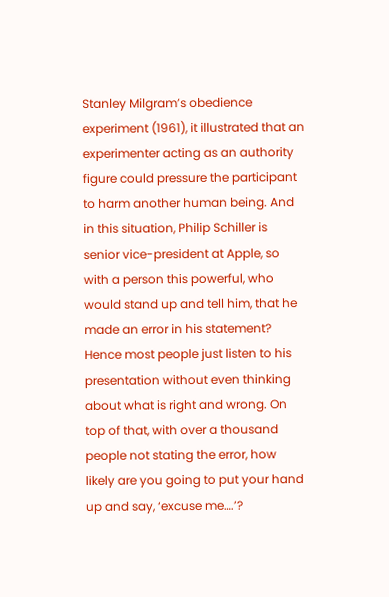Stanley Milgram’s obedience experiment (1961), it illustrated that an experimenter acting as an authority figure could pressure the participant to harm another human being. And in this situation, Philip Schiller is senior vice-president at Apple, so with a person this powerful, who would stand up and tell him, that he made an error in his statement? Hence most people just listen to his presentation without even thinking about what is right and wrong. On top of that, with over a thousand people not stating the error, how likely are you going to put your hand up and say, ‘excuse me….’?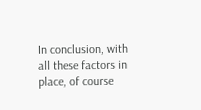In conclusion, with all these factors in place, of course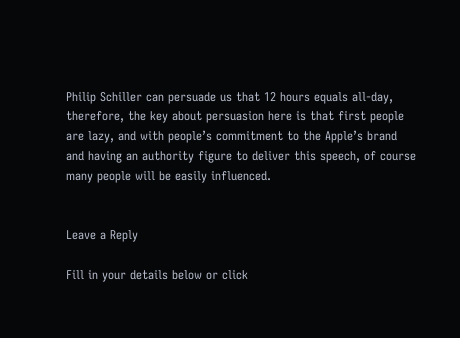Philip Schiller can persuade us that 12 hours equals all-day, therefore, the key about persuasion here is that first people are lazy, and with people’s commitment to the Apple’s brand and having an authority figure to deliver this speech, of course many people will be easily influenced.


Leave a Reply

Fill in your details below or click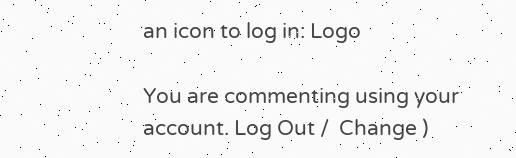an icon to log in: Logo

You are commenting using your account. Log Out /  Change )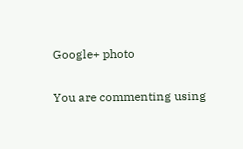Google+ photo

You are commenting using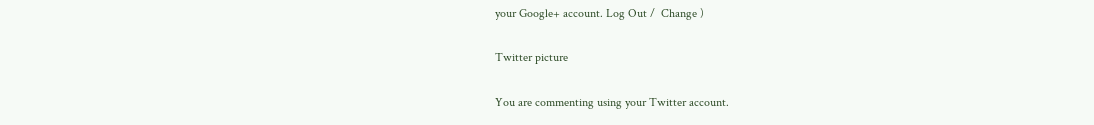your Google+ account. Log Out /  Change )

Twitter picture

You are commenting using your Twitter account.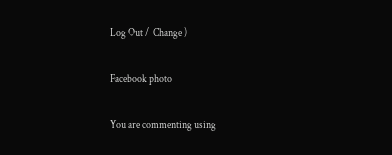Log Out /  Change )

Facebook photo

You are commenting using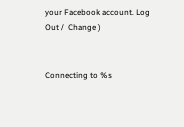your Facebook account. Log Out /  Change )


Connecting to %s